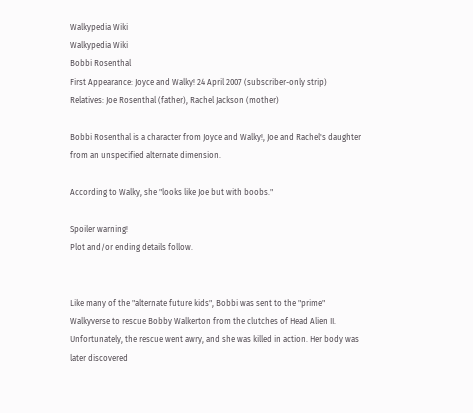Walkypedia Wiki
Walkypedia Wiki
Bobbi Rosenthal
First Appearance: Joyce and Walky! 24 April 2007 (subscriber-only strip)
Relatives: Joe Rosenthal (father), Rachel Jackson (mother)

Bobbi Rosenthal is a character from Joyce and Walky!, Joe and Rachel's daughter from an unspecified alternate dimension.

According to Walky, she "looks like Joe but with boobs."

Spoiler warning!
Plot and/or ending details follow.


Like many of the "alternate future kids", Bobbi was sent to the "prime" Walkyverse to rescue Bobby Walkerton from the clutches of Head Alien II. Unfortunately, the rescue went awry, and she was killed in action. Her body was later discovered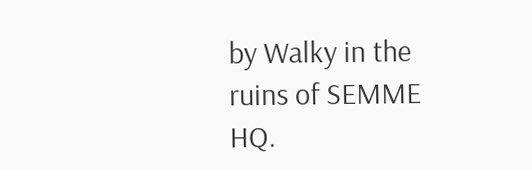by Walky in the ruins of SEMME HQ.